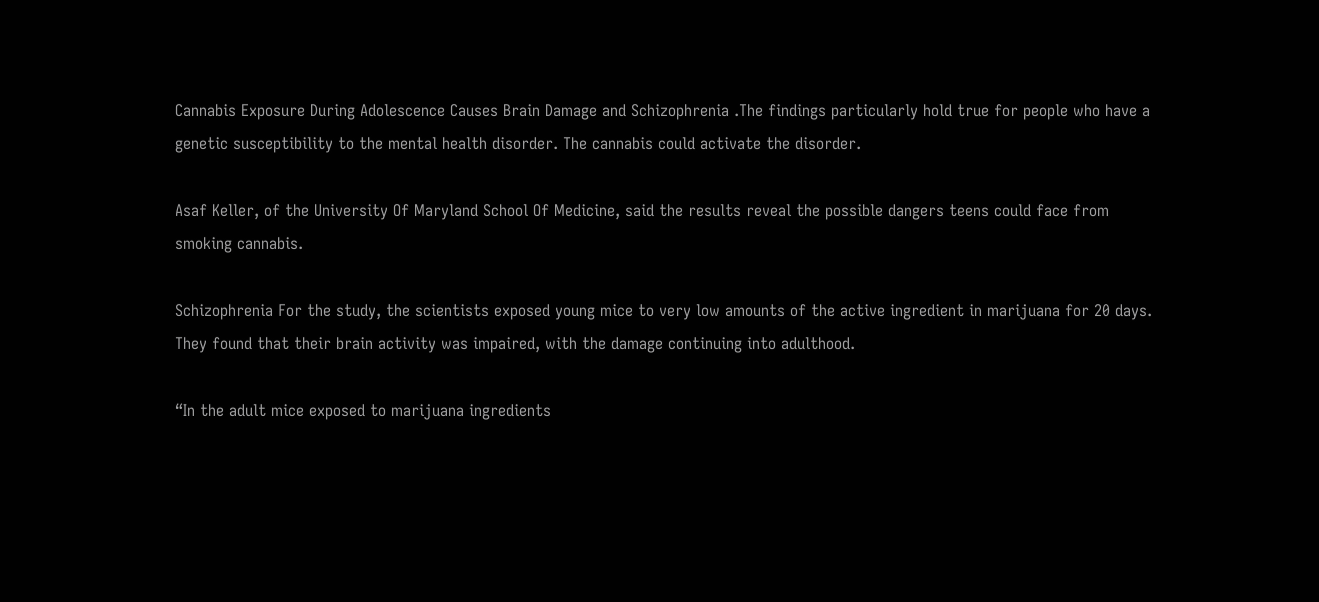Cannabis Exposure During Adolescence Causes Brain Damage and Schizophrenia .The findings particularly hold true for people who have a genetic susceptibility to the mental health disorder. The cannabis could activate the disorder.

Asaf Keller, of the University Of Maryland School Of Medicine, said the results reveal the possible dangers teens could face from smoking cannabis.

Schizophrenia For the study, the scientists exposed young mice to very low amounts of the active ingredient in marijuana for 20 days. They found that their brain activity was impaired, with the damage continuing into adulthood.

“In the adult mice exposed to marijuana ingredients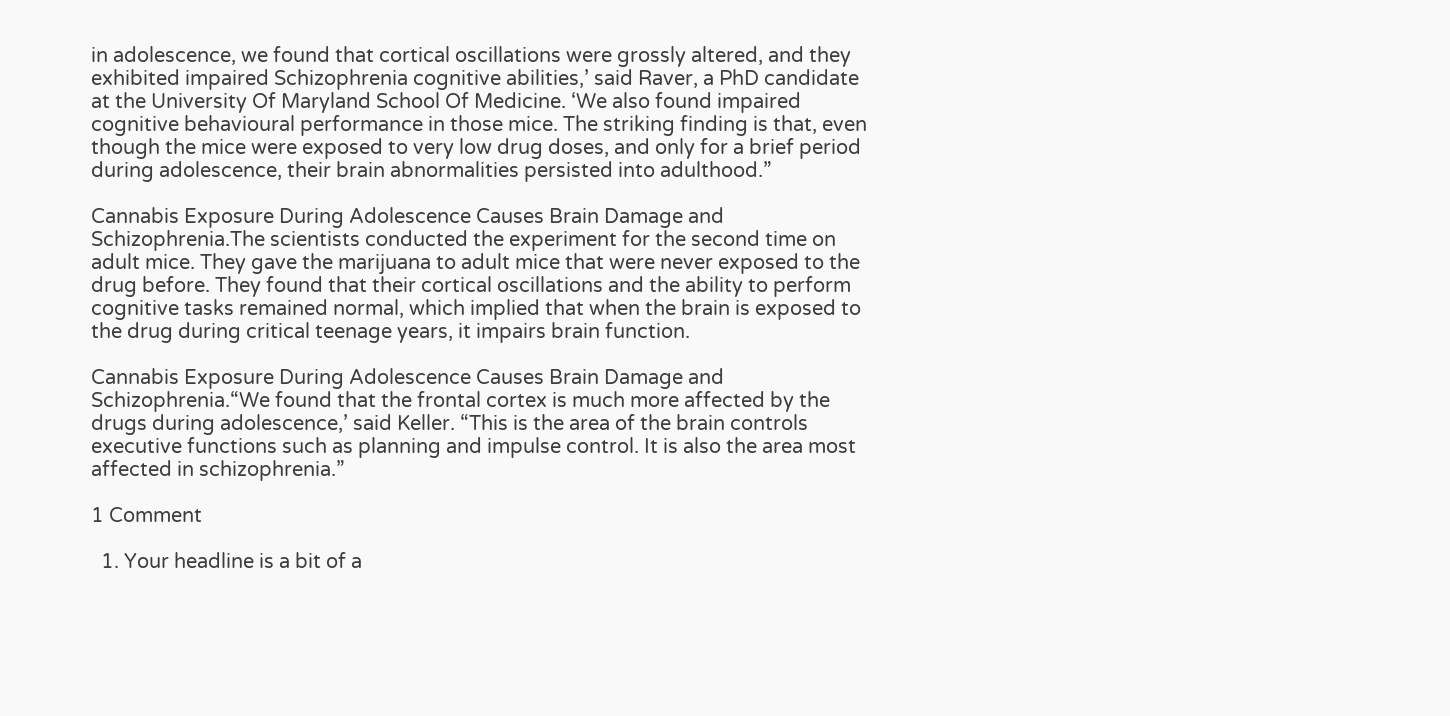in adolescence, we found that cortical oscillations were grossly altered, and they exhibited impaired Schizophrenia cognitive abilities,’ said Raver, a PhD candidate at the University Of Maryland School Of Medicine. ‘We also found impaired cognitive behavioural performance in those mice. The striking finding is that, even though the mice were exposed to very low drug doses, and only for a brief period during adolescence, their brain abnormalities persisted into adulthood.”

Cannabis Exposure During Adolescence Causes Brain Damage and Schizophrenia.The scientists conducted the experiment for the second time on adult mice. They gave the marijuana to adult mice that were never exposed to the drug before. They found that their cortical oscillations and the ability to perform cognitive tasks remained normal, which implied that when the brain is exposed to the drug during critical teenage years, it impairs brain function.

Cannabis Exposure During Adolescence Causes Brain Damage and Schizophrenia.“We found that the frontal cortex is much more affected by the drugs during adolescence,’ said Keller. “This is the area of the brain controls executive functions such as planning and impulse control. It is also the area most affected in schizophrenia.”

1 Comment

  1. Your headline is a bit of a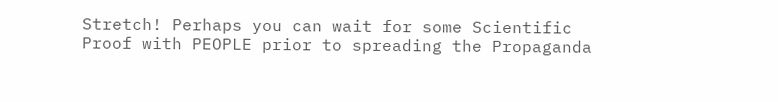Stretch! Perhaps you can wait for some Scientific Proof with PEOPLE prior to spreading the Propaganda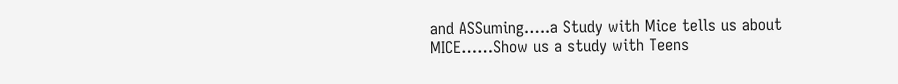and ASSuming…..a Study with Mice tells us about MICE……Show us a study with Teens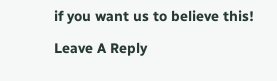if you want us to believe this!

Leave A Reply